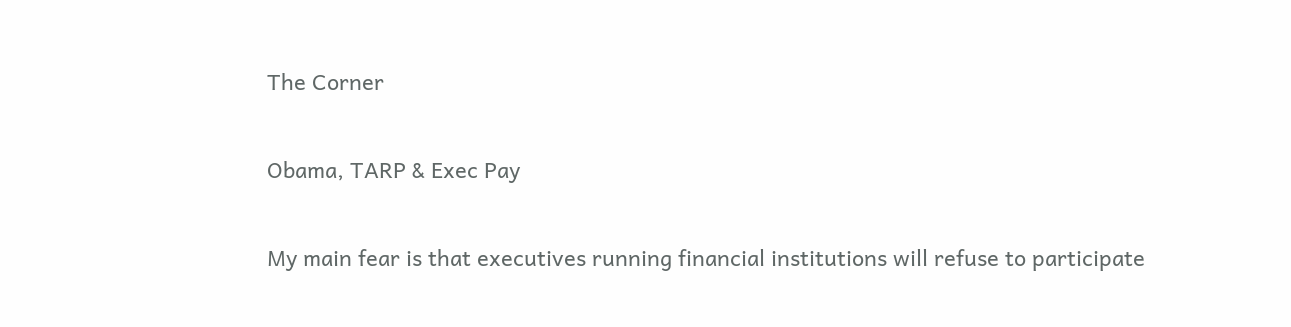The Corner

Obama, TARP & Exec Pay

My main fear is that executives running financial institutions will refuse to participate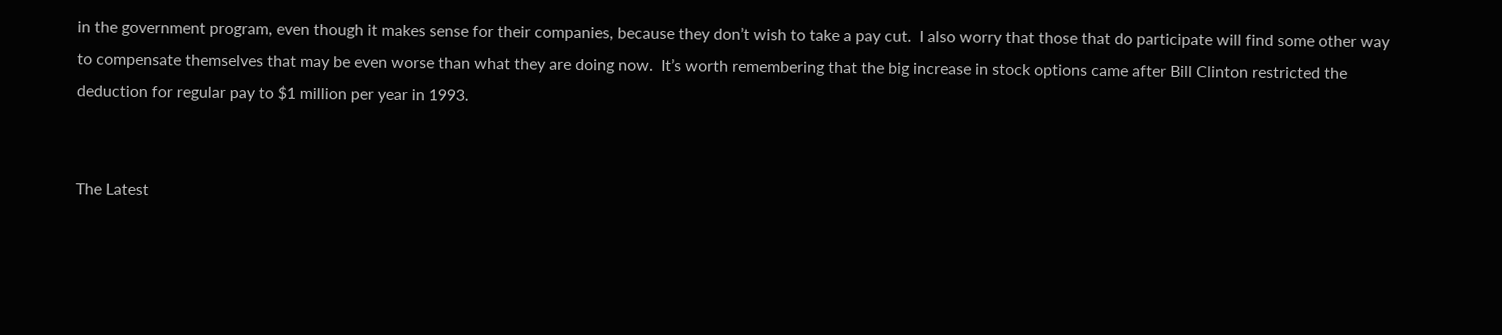in the government program, even though it makes sense for their companies, because they don’t wish to take a pay cut.  I also worry that those that do participate will find some other way to compensate themselves that may be even worse than what they are doing now.  It’s worth remembering that the big increase in stock options came after Bill Clinton restricted the deduction for regular pay to $1 million per year in 1993.


The Latest